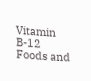Vitamin B-12 Foods and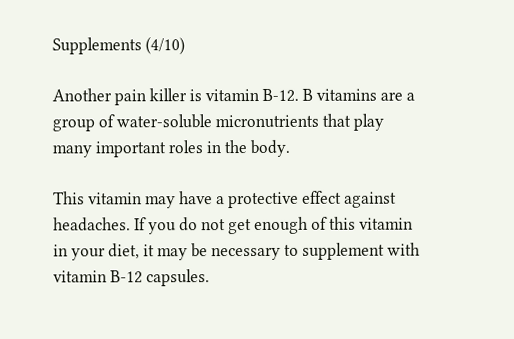Supplements (4/10)

Another pain killer is vitamin B-12. B vitamins are a group of water-soluble micronutrients that play many important roles in the body.

This vitamin may have a protective effect against headaches. If you do not get enough of this vitamin in your diet, it may be necessary to supplement with vitamin B-12 capsules.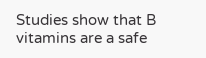Studies show that B vitamins are a safe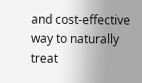and cost-effective way to naturally treat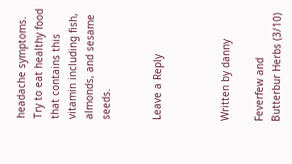headache symptoms. Try to eat healthy food that contains this vitamin including fish, almonds, and sesame seeds.


Leave a Reply



Written by danny

Feverfew and Butterbur Herbs (3/10)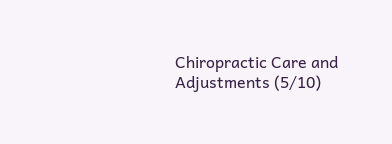Chiropractic Care and Adjustments (5/10)